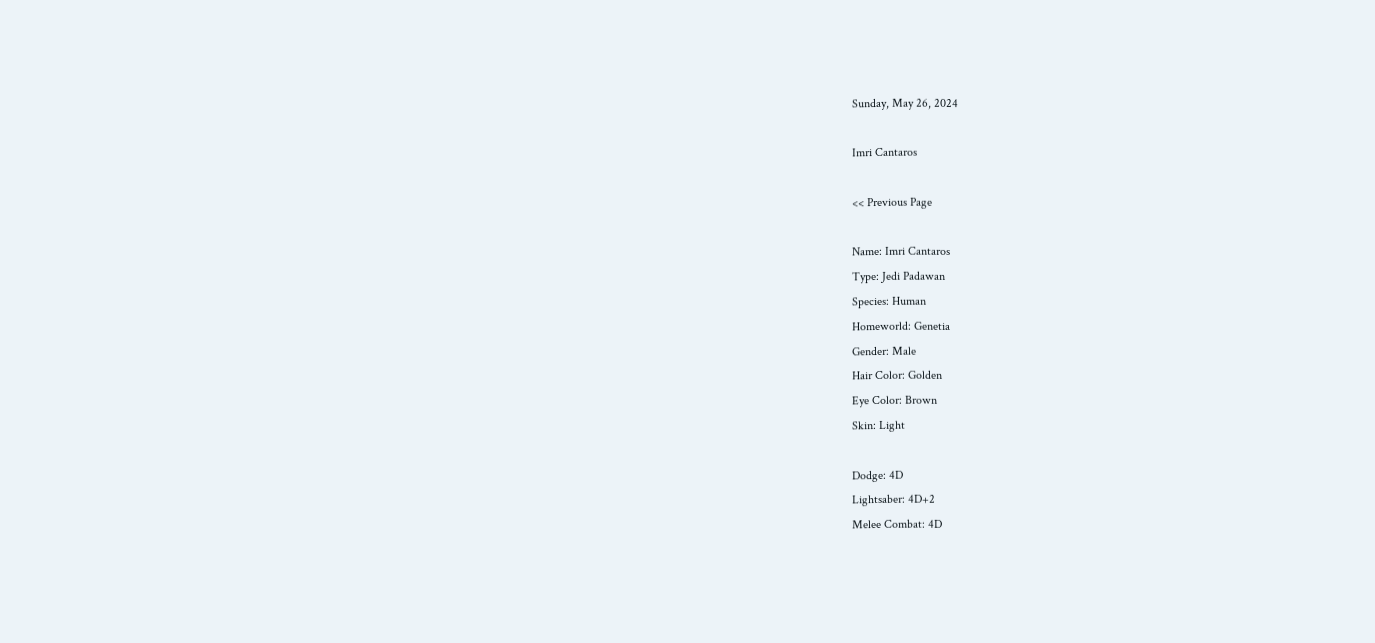Sunday, May 26, 2024

Imri Cantaros

<< Previous Page

Name: Imri Cantaros
Type: Jedi Padawan
Species: Human
Homeworld: Genetia
Gender: Male
Hair Color: Golden
Eye Color: Brown
Skin: Light

Dodge: 4D
Lightsaber: 4D+2
Melee Combat: 4D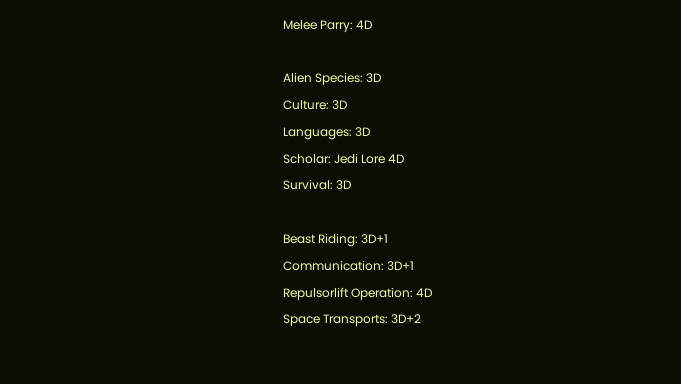Melee Parry: 4D

Alien Species: 3D
Culture: 3D
Languages: 3D
Scholar: Jedi Lore 4D
Survival: 3D

Beast Riding: 3D+1
Communication: 3D+1
Repulsorlift Operation: 4D
Space Transports: 3D+2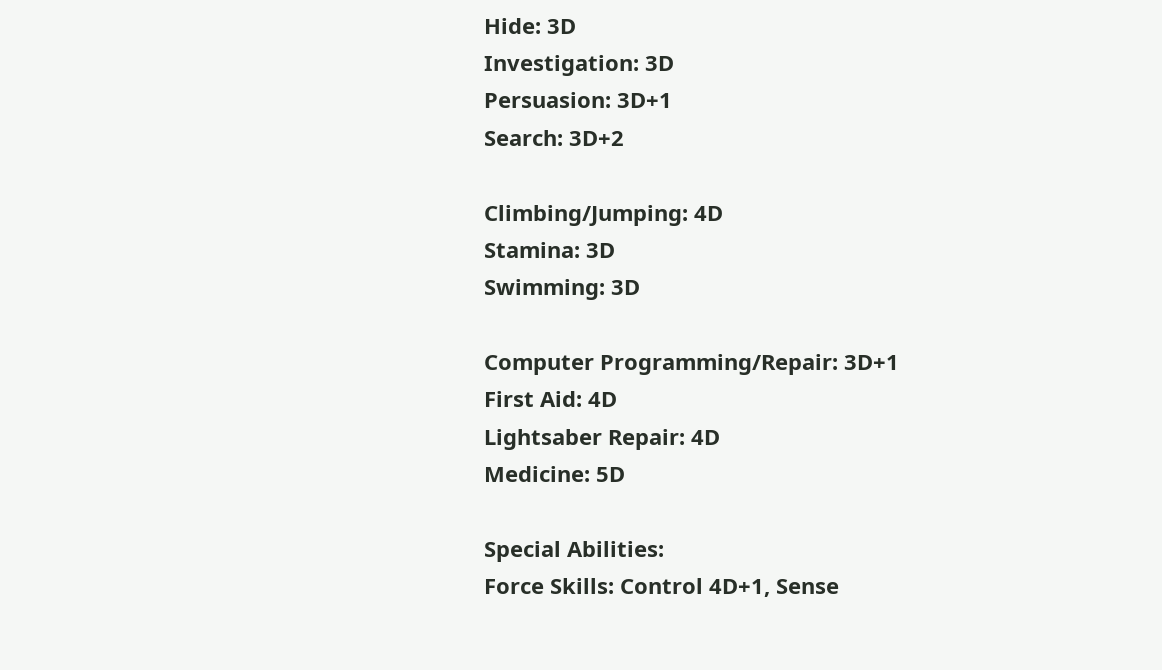Hide: 3D
Investigation: 3D
Persuasion: 3D+1
Search: 3D+2

Climbing/Jumping: 4D
Stamina: 3D
Swimming: 3D

Computer Programming/Repair: 3D+1
First Aid: 4D
Lightsaber Repair: 4D
Medicine: 5D

Special Abilities:
Force Skills: Control 4D+1, Sense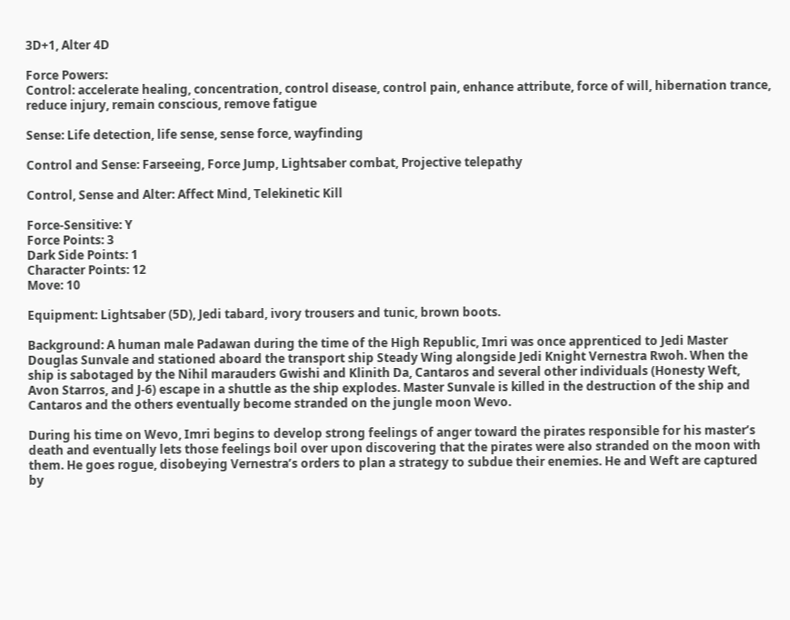3D+1, Alter 4D

Force Powers:
Control: accelerate healing, concentration, control disease, control pain, enhance attribute, force of will, hibernation trance, reduce injury, remain conscious, remove fatigue

Sense: Life detection, life sense, sense force, wayfinding

Control and Sense: Farseeing, Force Jump, Lightsaber combat, Projective telepathy

Control, Sense and Alter: Affect Mind, Telekinetic Kill

Force-Sensitive: Y
Force Points: 3
Dark Side Points: 1
Character Points: 12
Move: 10

Equipment: Lightsaber (5D), Jedi tabard, ivory trousers and tunic, brown boots.

Background: A human male Padawan during the time of the High Republic, Imri was once apprenticed to Jedi Master Douglas Sunvale and stationed aboard the transport ship Steady Wing alongside Jedi Knight Vernestra Rwoh. When the ship is sabotaged by the Nihil marauders Gwishi and Klinith Da, Cantaros and several other individuals (Honesty Weft, Avon Starros, and J-6) escape in a shuttle as the ship explodes. Master Sunvale is killed in the destruction of the ship and Cantaros and the others eventually become stranded on the jungle moon Wevo.

During his time on Wevo, Imri begins to develop strong feelings of anger toward the pirates responsible for his master’s death and eventually lets those feelings boil over upon discovering that the pirates were also stranded on the moon with them. He goes rogue, disobeying Vernestra’s orders to plan a strategy to subdue their enemies. He and Weft are captured by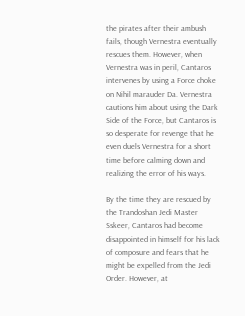the pirates after their ambush fails, though Vernestra eventually rescues them. However, when Vernestra was in peril, Cantaros intervenes by using a Force choke on Nihil marauder Da. Vernestra cautions him about using the Dark Side of the Force, but Cantaros is so desperate for revenge that he even duels Vernestra for a short time before calming down and realizing the error of his ways.

By the time they are rescued by the Trandoshan Jedi Master Sskeer, Cantaros had become disappointed in himself for his lack of composure and fears that he might be expelled from the Jedi Order. However, at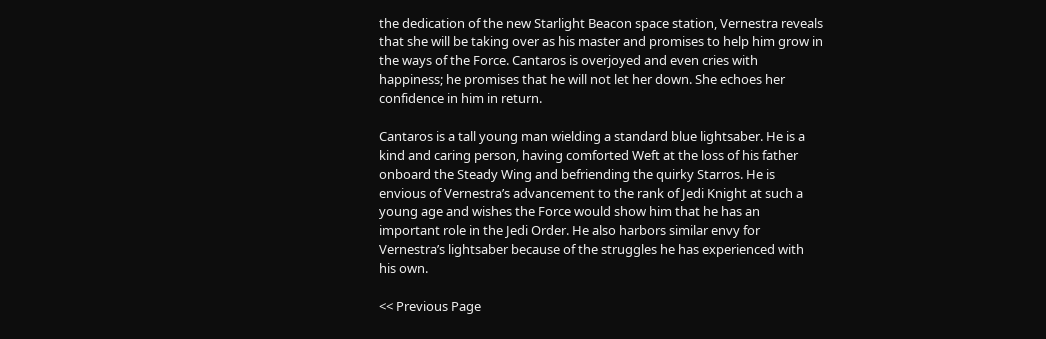the dedication of the new Starlight Beacon space station, Vernestra reveals that she will be taking over as his master and promises to help him grow in the ways of the Force. Cantaros is overjoyed and even cries with happiness; he promises that he will not let her down. She echoes her confidence in him in return.

Cantaros is a tall young man wielding a standard blue lightsaber. He is a kind and caring person, having comforted Weft at the loss of his father onboard the Steady Wing and befriending the quirky Starros. He is envious of Vernestra’s advancement to the rank of Jedi Knight at such a young age and wishes the Force would show him that he has an important role in the Jedi Order. He also harbors similar envy for Vernestra’s lightsaber because of the struggles he has experienced with his own.

<< Previous Page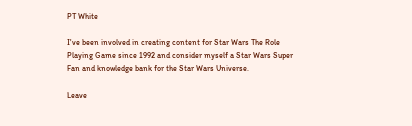PT White

I've been involved in creating content for Star Wars The Role Playing Game since 1992 and consider myself a Star Wars Super Fan and knowledge bank for the Star Wars Universe.

Leave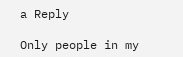a Reply

Only people in my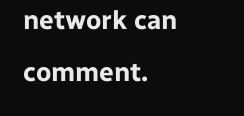network can comment.